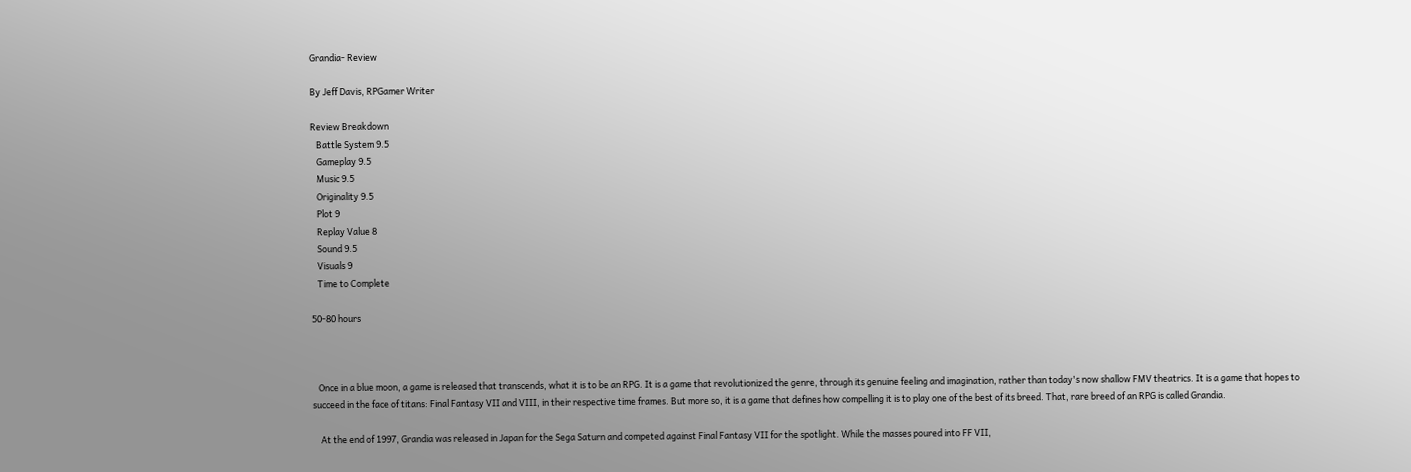Grandia- Review

By Jeff Davis, RPGamer Writer

Review Breakdown
   Battle System 9.5
   Gameplay 9.5
   Music 9.5
   Originality 9.5
   Plot 9
   Replay Value 8
   Sound 9.5
   Visuals 9
   Time to Complete

50-80 hours



   Once in a blue moon, a game is released that transcends, what it is to be an RPG. It is a game that revolutionized the genre, through its genuine feeling and imagination, rather than today's now shallow FMV theatrics. It is a game that hopes to succeed in the face of titans: Final Fantasy VII and VIII, in their respective time frames. But more so, it is a game that defines how compelling it is to play one of the best of its breed. That, rare breed of an RPG is called Grandia.

    At the end of 1997, Grandia was released in Japan for the Sega Saturn and competed against Final Fantasy VII for the spotlight. While the masses poured into FF VII,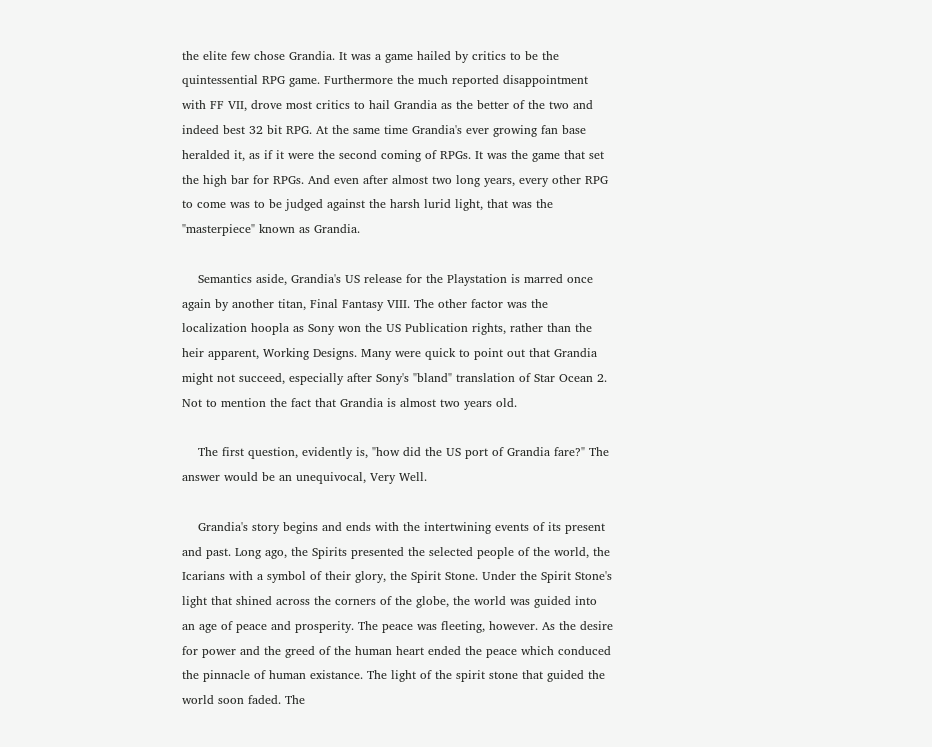the elite few chose Grandia. It was a game hailed by critics to be the quintessential RPG game. Furthermore the much reported disappointment with FF VII, drove most critics to hail Grandia as the better of the two and indeed best 32 bit RPG. At the same time Grandia's ever growing fan base heralded it, as if it were the second coming of RPGs. It was the game that set the high bar for RPGs. And even after almost two long years, every other RPG to come was to be judged against the harsh lurid light, that was the "masterpiece" known as Grandia.

    Semantics aside, Grandia's US release for the Playstation is marred once again by another titan, Final Fantasy VIII. The other factor was the localization hoopla as Sony won the US Publication rights, rather than the heir apparent, Working Designs. Many were quick to point out that Grandia might not succeed, especially after Sony's "bland" translation of Star Ocean 2. Not to mention the fact that Grandia is almost two years old.

    The first question, evidently is, "how did the US port of Grandia fare?" The answer would be an unequivocal, Very Well.

    Grandia's story begins and ends with the intertwining events of its present and past. Long ago, the Spirits presented the selected people of the world, the Icarians with a symbol of their glory, the Spirit Stone. Under the Spirit Stone's light that shined across the corners of the globe, the world was guided into an age of peace and prosperity. The peace was fleeting, however. As the desire for power and the greed of the human heart ended the peace which conduced the pinnacle of human existance. The light of the spirit stone that guided the world soon faded. The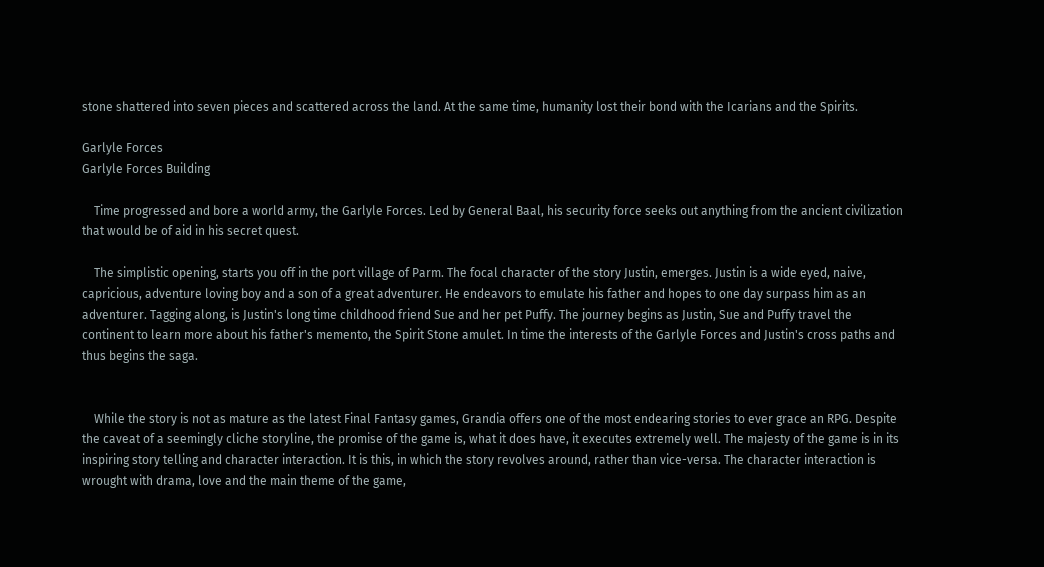stone shattered into seven pieces and scattered across the land. At the same time, humanity lost their bond with the Icarians and the Spirits.

Garlyle Forces
Garlyle Forces Building

    Time progressed and bore a world army, the Garlyle Forces. Led by General Baal, his security force seeks out anything from the ancient civilization that would be of aid in his secret quest.

    The simplistic opening, starts you off in the port village of Parm. The focal character of the story Justin, emerges. Justin is a wide eyed, naive, capricious, adventure loving boy and a son of a great adventurer. He endeavors to emulate his father and hopes to one day surpass him as an adventurer. Tagging along, is Justin's long time childhood friend Sue and her pet Puffy. The journey begins as Justin, Sue and Puffy travel the continent to learn more about his father's memento, the Spirit Stone amulet. In time the interests of the Garlyle Forces and Justin's cross paths and thus begins the saga.


    While the story is not as mature as the latest Final Fantasy games, Grandia offers one of the most endearing stories to ever grace an RPG. Despite the caveat of a seemingly cliche storyline, the promise of the game is, what it does have, it executes extremely well. The majesty of the game is in its inspiring story telling and character interaction. It is this, in which the story revolves around, rather than vice-versa. The character interaction is wrought with drama, love and the main theme of the game,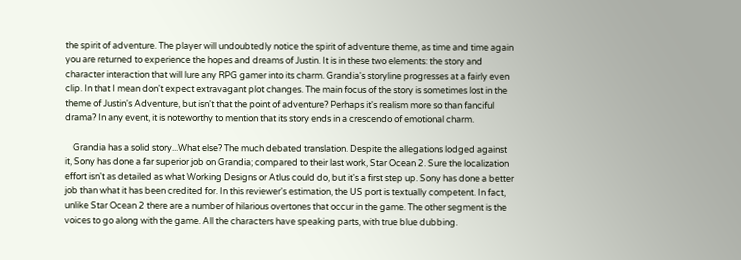the spirit of adventure. The player will undoubtedly notice the spirit of adventure theme, as time and time again you are returned to experience the hopes and dreams of Justin. It is in these two elements: the story and character interaction that will lure any RPG gamer into its charm. Grandia's storyline progresses at a fairly even clip. In that I mean don't expect extravagant plot changes. The main focus of the story is sometimes lost in the theme of Justin's Adventure, but isn't that the point of adventure? Perhaps it's realism more so than fanciful drama? In any event, it is noteworthy to mention that its story ends in a crescendo of emotional charm.

    Grandia has a solid story...What else? The much debated translation. Despite the allegations lodged against it, Sony has done a far superior job on Grandia; compared to their last work, Star Ocean 2. Sure the localization effort isn't as detailed as what Working Designs or Atlus could do, but it's a first step up. Sony has done a better job than what it has been credited for. In this reviewer's estimation, the US port is textually competent. In fact, unlike Star Ocean 2 there are a number of hilarious overtones that occur in the game. The other segment is the voices to go along with the game. All the characters have speaking parts, with true blue dubbing.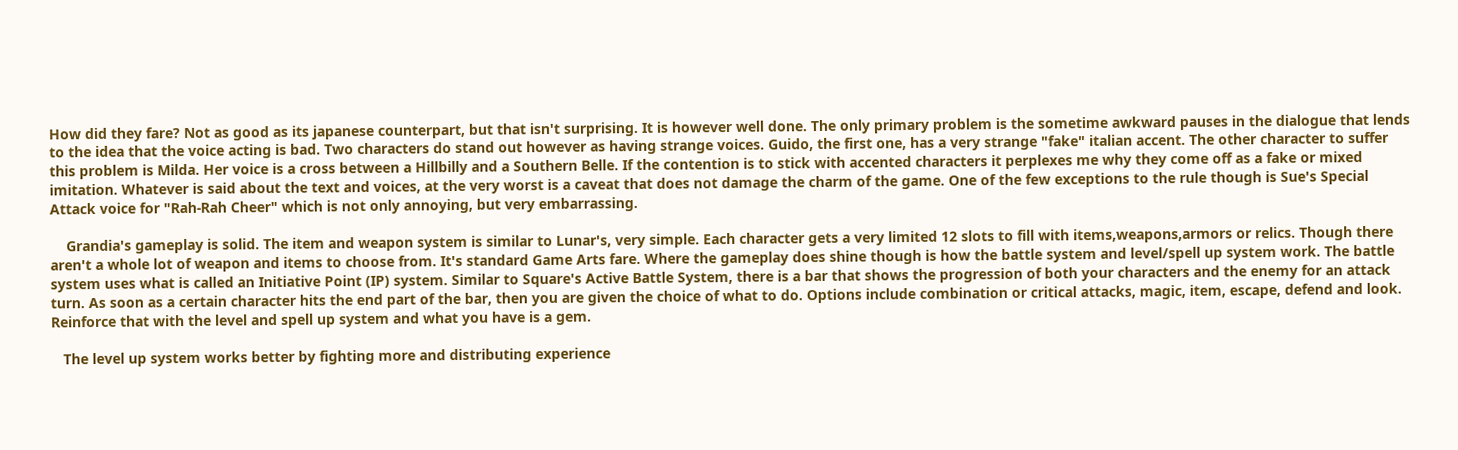How did they fare? Not as good as its japanese counterpart, but that isn't surprising. It is however well done. The only primary problem is the sometime awkward pauses in the dialogue that lends to the idea that the voice acting is bad. Two characters do stand out however as having strange voices. Guido, the first one, has a very strange "fake" italian accent. The other character to suffer this problem is Milda. Her voice is a cross between a Hillbilly and a Southern Belle. If the contention is to stick with accented characters it perplexes me why they come off as a fake or mixed imitation. Whatever is said about the text and voices, at the very worst is a caveat that does not damage the charm of the game. One of the few exceptions to the rule though is Sue's Special Attack voice for "Rah-Rah Cheer" which is not only annoying, but very embarrassing.

    Grandia's gameplay is solid. The item and weapon system is similar to Lunar's, very simple. Each character gets a very limited 12 slots to fill with items,weapons,armors or relics. Though there aren't a whole lot of weapon and items to choose from. It's standard Game Arts fare. Where the gameplay does shine though is how the battle system and level/spell up system work. The battle system uses what is called an Initiative Point (IP) system. Similar to Square's Active Battle System, there is a bar that shows the progression of both your characters and the enemy for an attack turn. As soon as a certain character hits the end part of the bar, then you are given the choice of what to do. Options include combination or critical attacks, magic, item, escape, defend and look. Reinforce that with the level and spell up system and what you have is a gem.

   The level up system works better by fighting more and distributing experience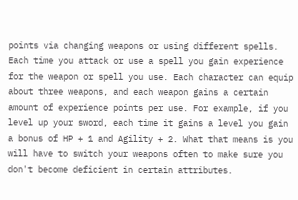points via changing weapons or using different spells. Each time you attack or use a spell you gain experience for the weapon or spell you use. Each character can equip about three weapons, and each weapon gains a certain amount of experience points per use. For example, if you level up your sword, each time it gains a level you gain a bonus of HP + 1 and Agility + 2. What that means is you will have to switch your weapons often to make sure you don't become deficient in certain attributes.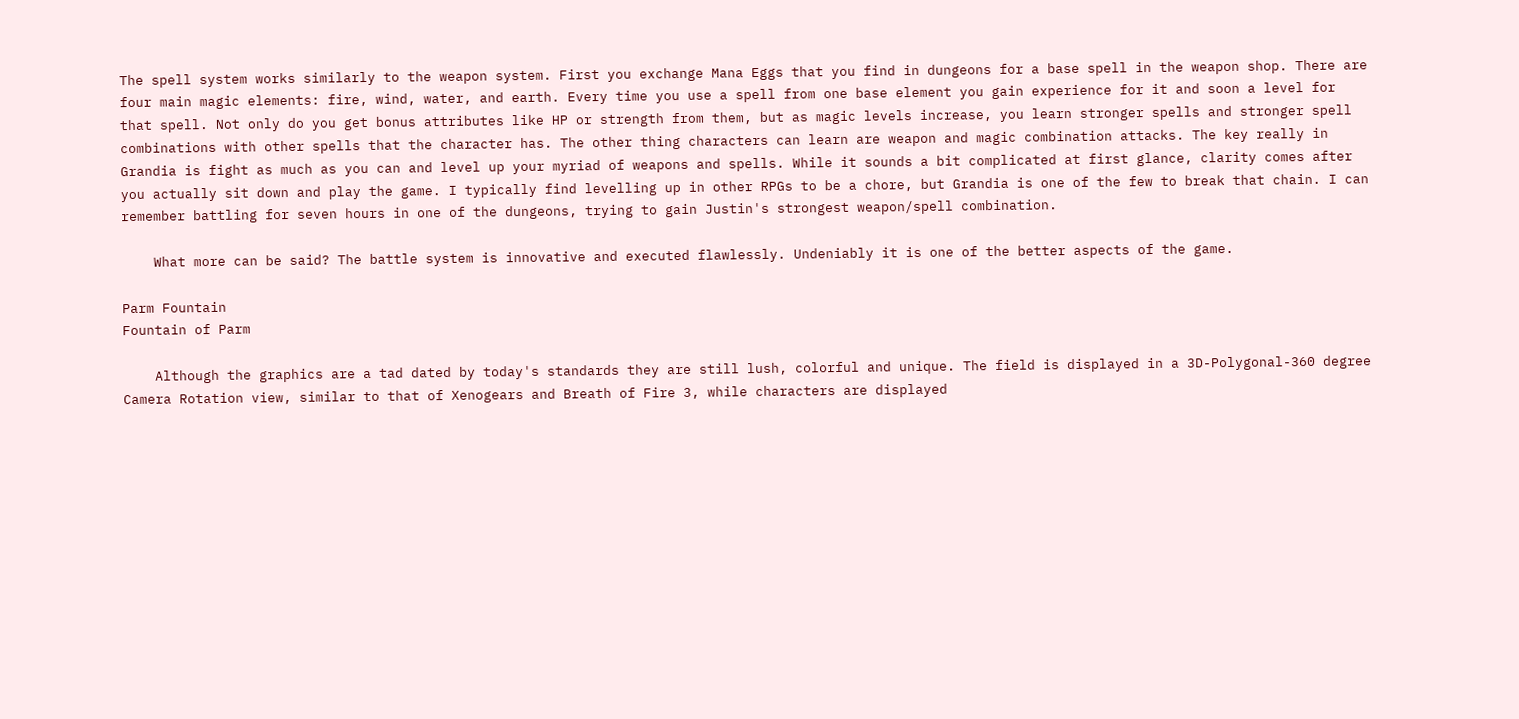The spell system works similarly to the weapon system. First you exchange Mana Eggs that you find in dungeons for a base spell in the weapon shop. There are four main magic elements: fire, wind, water, and earth. Every time you use a spell from one base element you gain experience for it and soon a level for that spell. Not only do you get bonus attributes like HP or strength from them, but as magic levels increase, you learn stronger spells and stronger spell combinations with other spells that the character has. The other thing characters can learn are weapon and magic combination attacks. The key really in Grandia is fight as much as you can and level up your myriad of weapons and spells. While it sounds a bit complicated at first glance, clarity comes after you actually sit down and play the game. I typically find levelling up in other RPGs to be a chore, but Grandia is one of the few to break that chain. I can remember battling for seven hours in one of the dungeons, trying to gain Justin's strongest weapon/spell combination.

    What more can be said? The battle system is innovative and executed flawlessly. Undeniably it is one of the better aspects of the game.

Parm Fountain
Fountain of Parm

    Although the graphics are a tad dated by today's standards they are still lush, colorful and unique. The field is displayed in a 3D-Polygonal-360 degree Camera Rotation view, similar to that of Xenogears and Breath of Fire 3, while characters are displayed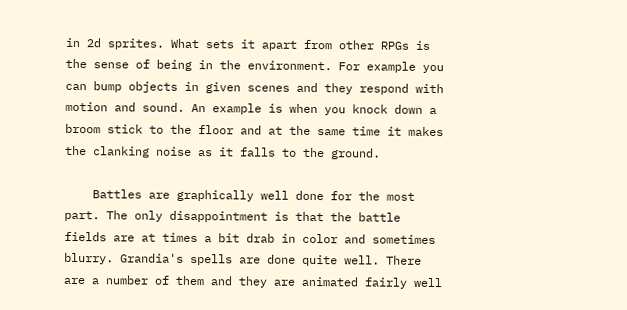in 2d sprites. What sets it apart from other RPGs is the sense of being in the environment. For example you can bump objects in given scenes and they respond with motion and sound. An example is when you knock down a broom stick to the floor and at the same time it makes the clanking noise as it falls to the ground.

    Battles are graphically well done for the most part. The only disappointment is that the battle fields are at times a bit drab in color and sometimes blurry. Grandia's spells are done quite well. There are a number of them and they are animated fairly well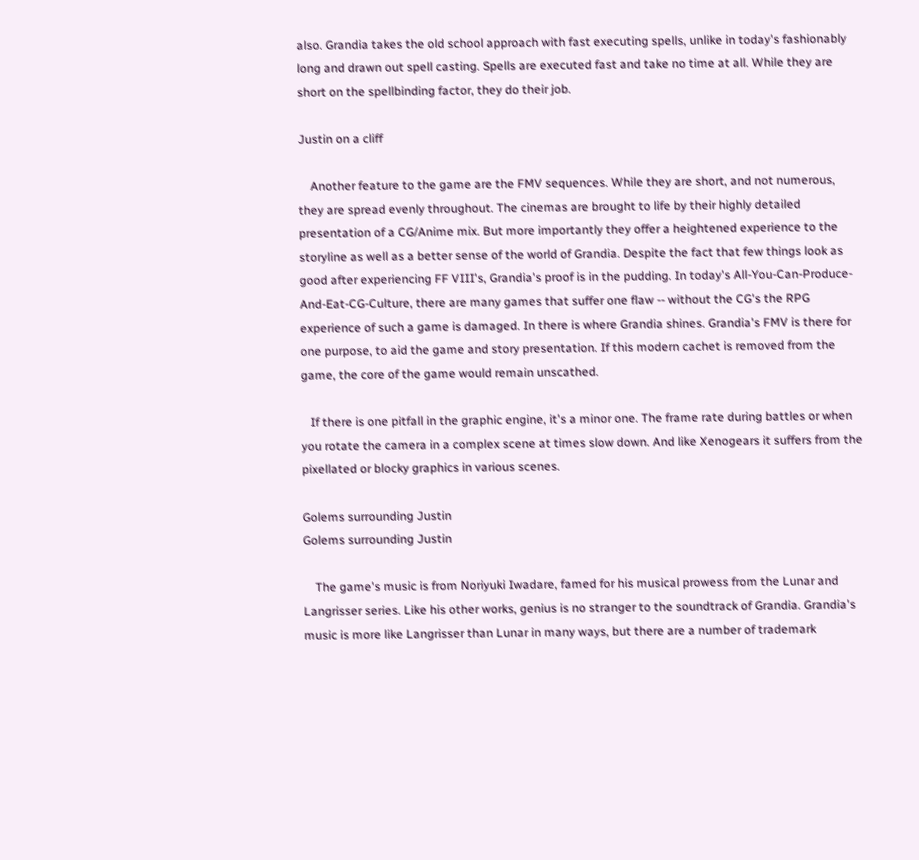also. Grandia takes the old school approach with fast executing spells, unlike in today's fashionably long and drawn out spell casting. Spells are executed fast and take no time at all. While they are short on the spellbinding factor, they do their job.

Justin on a cliff

    Another feature to the game are the FMV sequences. While they are short, and not numerous, they are spread evenly throughout. The cinemas are brought to life by their highly detailed presentation of a CG/Anime mix. But more importantly they offer a heightened experience to the storyline as well as a better sense of the world of Grandia. Despite the fact that few things look as good after experiencing FF VIII's, Grandia's proof is in the pudding. In today's All-You-Can-Produce-And-Eat-CG-Culture, there are many games that suffer one flaw -- without the CG's the RPG experience of such a game is damaged. In there is where Grandia shines. Grandia's FMV is there for one purpose, to aid the game and story presentation. If this modern cachet is removed from the game, the core of the game would remain unscathed.

   If there is one pitfall in the graphic engine, it's a minor one. The frame rate during battles or when you rotate the camera in a complex scene at times slow down. And like Xenogears it suffers from the pixellated or blocky graphics in various scenes.

Golems surrounding Justin
Golems surrounding Justin

    The game's music is from Noriyuki Iwadare, famed for his musical prowess from the Lunar and Langrisser series. Like his other works, genius is no stranger to the soundtrack of Grandia. Grandia's music is more like Langrisser than Lunar in many ways, but there are a number of trademark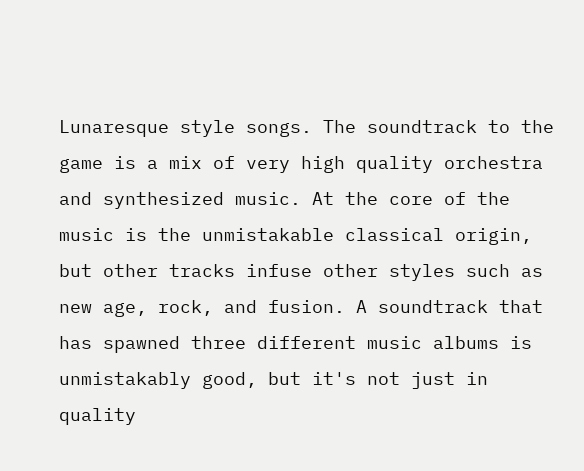Lunaresque style songs. The soundtrack to the game is a mix of very high quality orchestra and synthesized music. At the core of the music is the unmistakable classical origin, but other tracks infuse other styles such as new age, rock, and fusion. A soundtrack that has spawned three different music albums is unmistakably good, but it's not just in quality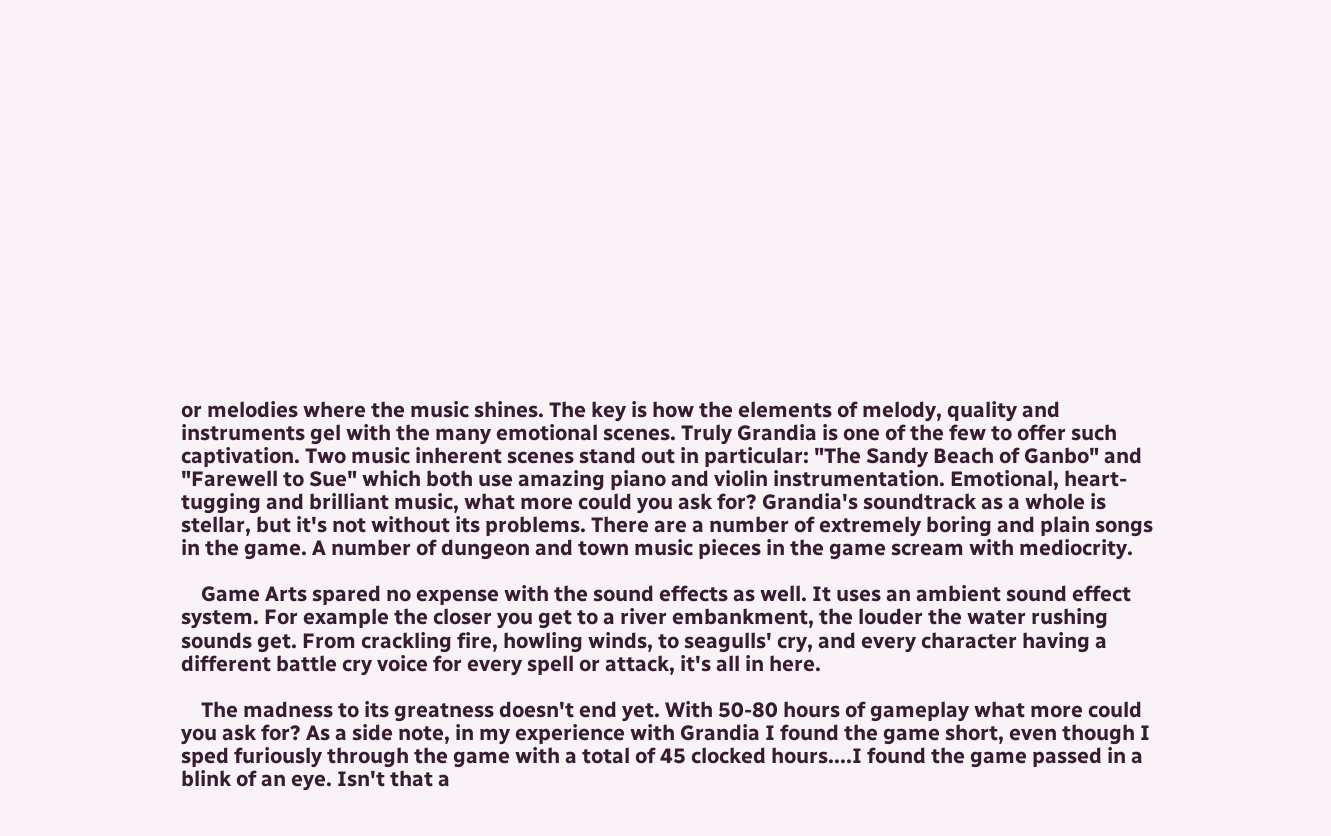or melodies where the music shines. The key is how the elements of melody, quality and instruments gel with the many emotional scenes. Truly Grandia is one of the few to offer such captivation. Two music inherent scenes stand out in particular: "The Sandy Beach of Ganbo" and "Farewell to Sue" which both use amazing piano and violin instrumentation. Emotional, heart-tugging and brilliant music, what more could you ask for? Grandia's soundtrack as a whole is stellar, but it's not without its problems. There are a number of extremely boring and plain songs in the game. A number of dungeon and town music pieces in the game scream with mediocrity.

    Game Arts spared no expense with the sound effects as well. It uses an ambient sound effect system. For example the closer you get to a river embankment, the louder the water rushing sounds get. From crackling fire, howling winds, to seagulls' cry, and every character having a different battle cry voice for every spell or attack, it's all in here.

    The madness to its greatness doesn't end yet. With 50-80 hours of gameplay what more could you ask for? As a side note, in my experience with Grandia I found the game short, even though I sped furiously through the game with a total of 45 clocked hours....I found the game passed in a blink of an eye. Isn't that a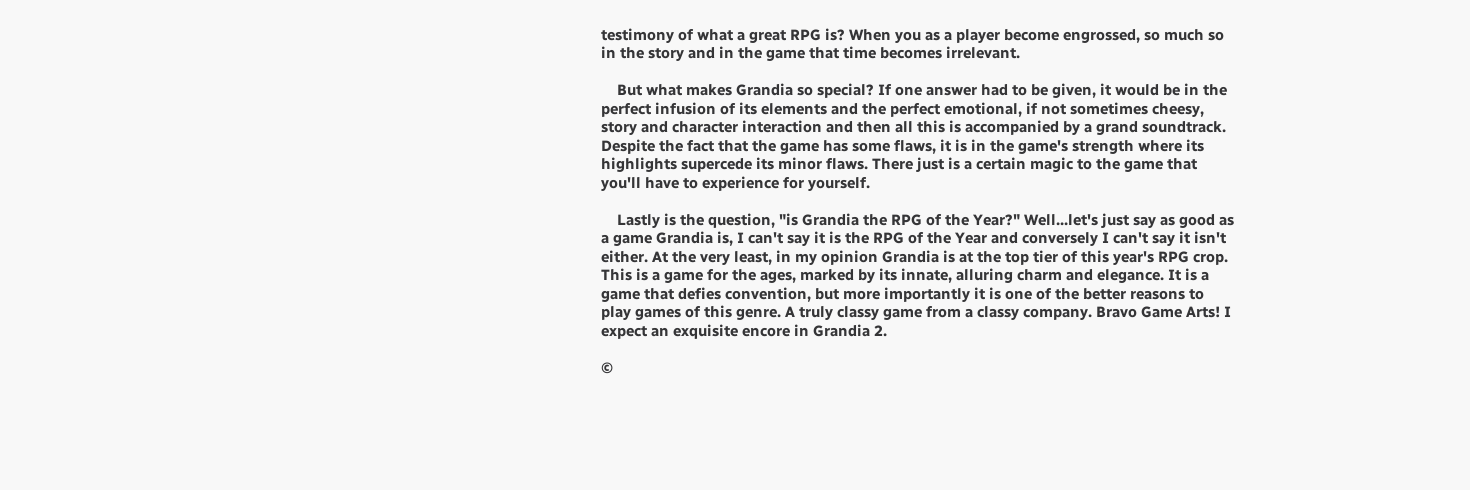testimony of what a great RPG is? When you as a player become engrossed, so much so in the story and in the game that time becomes irrelevant.

    But what makes Grandia so special? If one answer had to be given, it would be in the perfect infusion of its elements and the perfect emotional, if not sometimes cheesy, story and character interaction and then all this is accompanied by a grand soundtrack. Despite the fact that the game has some flaws, it is in the game's strength where its highlights supercede its minor flaws. There just is a certain magic to the game that you'll have to experience for yourself.

    Lastly is the question, "is Grandia the RPG of the Year?" Well...let's just say as good as a game Grandia is, I can't say it is the RPG of the Year and conversely I can't say it isn't either. At the very least, in my opinion Grandia is at the top tier of this year's RPG crop. This is a game for the ages, marked by its innate, alluring charm and elegance. It is a game that defies convention, but more importantly it is one of the better reasons to play games of this genre. A truly classy game from a classy company. Bravo Game Arts! I expect an exquisite encore in Grandia 2.

©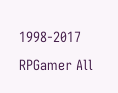1998-2017 RPGamer All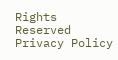Rights Reserved
Privacy Policy